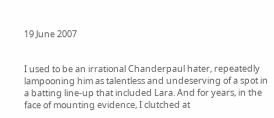19 June 2007


I used to be an irrational Chanderpaul hater, repeatedly lampooning him as talentless and undeserving of a spot in a batting line-up that included Lara. And for years, in the face of mounting evidence, I clutched at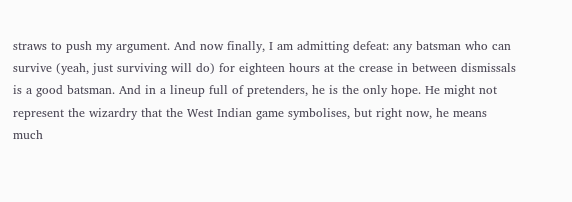straws to push my argument. And now finally, I am admitting defeat: any batsman who can survive (yeah, just surviving will do) for eighteen hours at the crease in between dismissals is a good batsman. And in a lineup full of pretenders, he is the only hope. He might not represent the wizardry that the West Indian game symbolises, but right now, he means much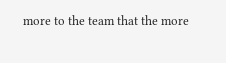more to the team that the more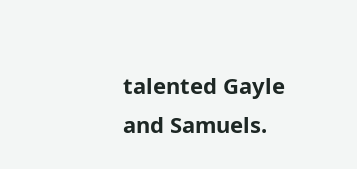talented Gayle and Samuels.